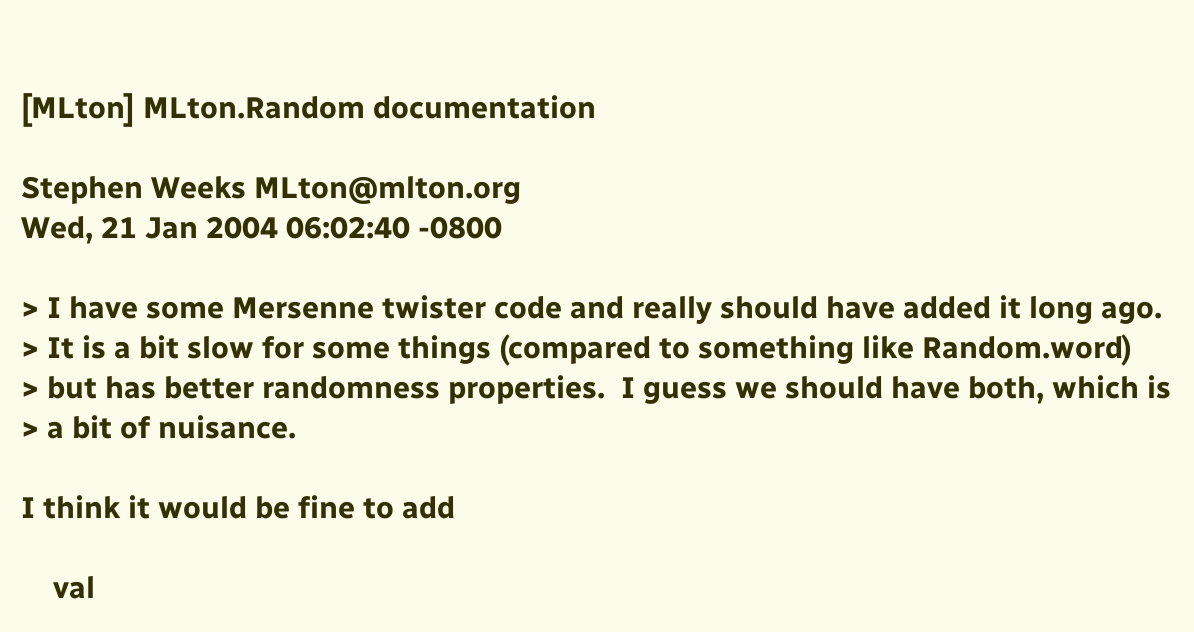[MLton] MLton.Random documentation

Stephen Weeks MLton@mlton.org
Wed, 21 Jan 2004 06:02:40 -0800

> I have some Mersenne twister code and really should have added it long ago.
> It is a bit slow for some things (compared to something like Random.word)
> but has better randomness properties.  I guess we should have both, which is
> a bit of nuisance.

I think it would be fine to add

    val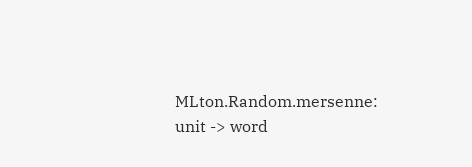MLton.Random.mersenne: unit -> word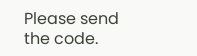Please send the code.